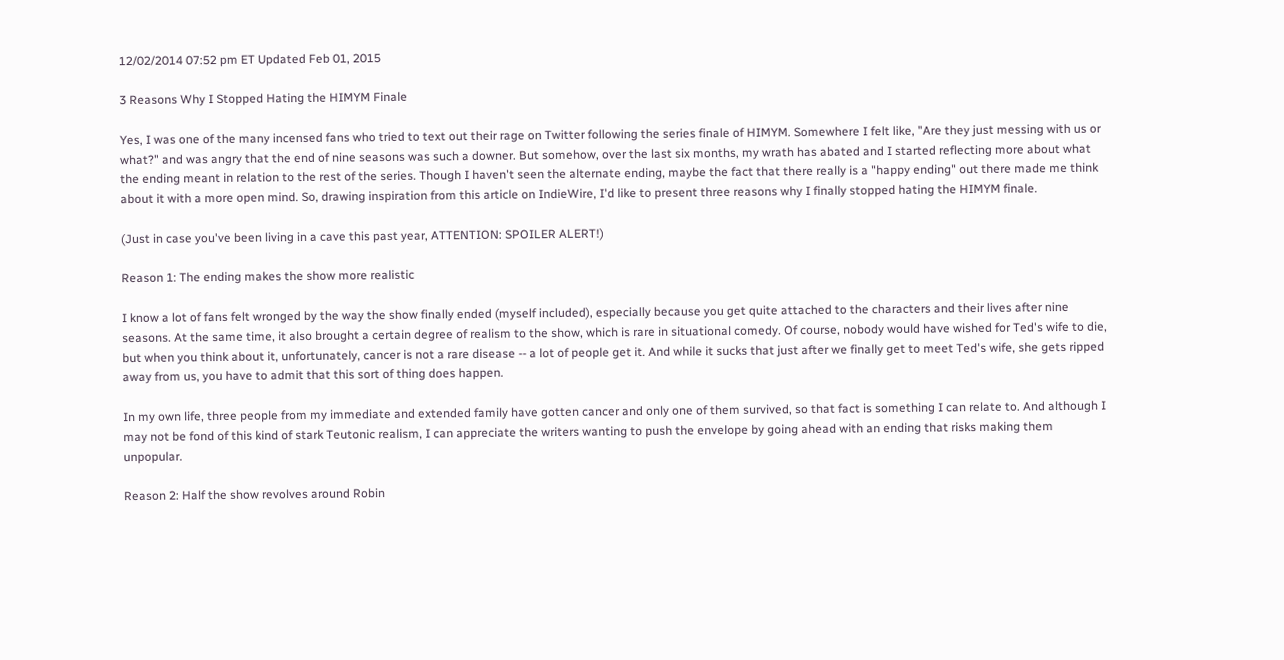12/02/2014 07:52 pm ET Updated Feb 01, 2015

3 Reasons Why I Stopped Hating the HIMYM Finale

Yes, I was one of the many incensed fans who tried to text out their rage on Twitter following the series finale of HIMYM. Somewhere I felt like, "Are they just messing with us or what?" and was angry that the end of nine seasons was such a downer. But somehow, over the last six months, my wrath has abated and I started reflecting more about what the ending meant in relation to the rest of the series. Though I haven't seen the alternate ending, maybe the fact that there really is a "happy ending" out there made me think about it with a more open mind. So, drawing inspiration from this article on IndieWire, I'd like to present three reasons why I finally stopped hating the HIMYM finale.

(Just in case you've been living in a cave this past year, ATTENTION: SPOILER ALERT!)

Reason 1: The ending makes the show more realistic

I know a lot of fans felt wronged by the way the show finally ended (myself included), especially because you get quite attached to the characters and their lives after nine seasons. At the same time, it also brought a certain degree of realism to the show, which is rare in situational comedy. Of course, nobody would have wished for Ted's wife to die, but when you think about it, unfortunately, cancer is not a rare disease -- a lot of people get it. And while it sucks that just after we finally get to meet Ted's wife, she gets ripped away from us, you have to admit that this sort of thing does happen.

In my own life, three people from my immediate and extended family have gotten cancer and only one of them survived, so that fact is something I can relate to. And although I may not be fond of this kind of stark Teutonic realism, I can appreciate the writers wanting to push the envelope by going ahead with an ending that risks making them unpopular.

Reason 2: Half the show revolves around Robin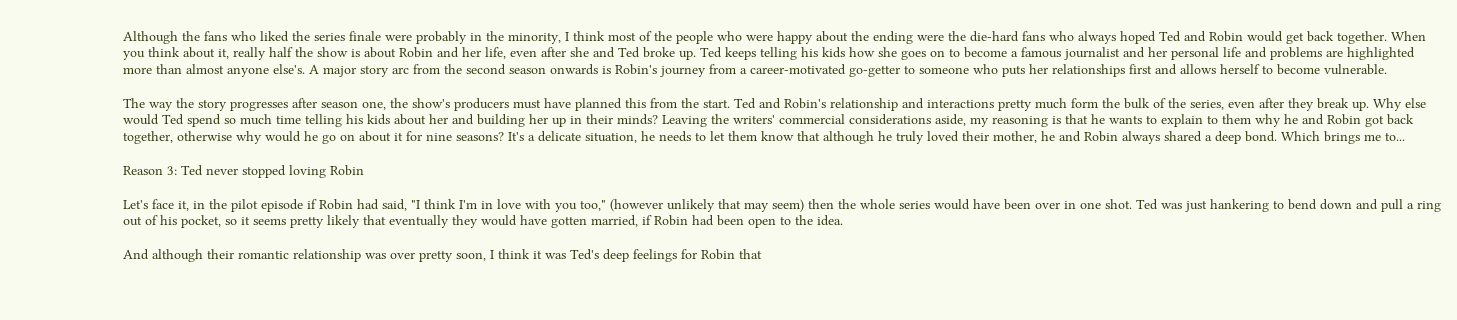Although the fans who liked the series finale were probably in the minority, I think most of the people who were happy about the ending were the die-hard fans who always hoped Ted and Robin would get back together. When you think about it, really half the show is about Robin and her life, even after she and Ted broke up. Ted keeps telling his kids how she goes on to become a famous journalist and her personal life and problems are highlighted more than almost anyone else's. A major story arc from the second season onwards is Robin's journey from a career-motivated go-getter to someone who puts her relationships first and allows herself to become vulnerable.

The way the story progresses after season one, the show's producers must have planned this from the start. Ted and Robin's relationship and interactions pretty much form the bulk of the series, even after they break up. Why else would Ted spend so much time telling his kids about her and building her up in their minds? Leaving the writers' commercial considerations aside, my reasoning is that he wants to explain to them why he and Robin got back together, otherwise why would he go on about it for nine seasons? It's a delicate situation, he needs to let them know that although he truly loved their mother, he and Robin always shared a deep bond. Which brings me to...

Reason 3: Ted never stopped loving Robin

Let's face it, in the pilot episode if Robin had said, "I think I'm in love with you too," (however unlikely that may seem) then the whole series would have been over in one shot. Ted was just hankering to bend down and pull a ring out of his pocket, so it seems pretty likely that eventually they would have gotten married, if Robin had been open to the idea.

And although their romantic relationship was over pretty soon, I think it was Ted's deep feelings for Robin that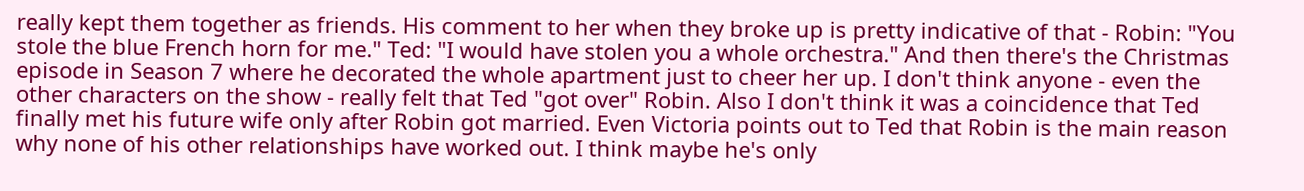really kept them together as friends. His comment to her when they broke up is pretty indicative of that - Robin: "You stole the blue French horn for me." Ted: "I would have stolen you a whole orchestra." And then there's the Christmas episode in Season 7 where he decorated the whole apartment just to cheer her up. I don't think anyone - even the other characters on the show - really felt that Ted "got over" Robin. Also I don't think it was a coincidence that Ted finally met his future wife only after Robin got married. Even Victoria points out to Ted that Robin is the main reason why none of his other relationships have worked out. I think maybe he's only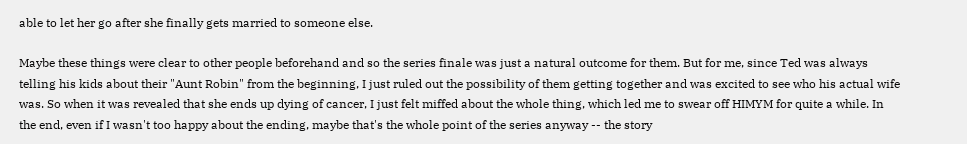able to let her go after she finally gets married to someone else.

Maybe these things were clear to other people beforehand and so the series finale was just a natural outcome for them. But for me, since Ted was always telling his kids about their "Aunt Robin" from the beginning, I just ruled out the possibility of them getting together and was excited to see who his actual wife was. So when it was revealed that she ends up dying of cancer, I just felt miffed about the whole thing, which led me to swear off HIMYM for quite a while. In the end, even if I wasn't too happy about the ending, maybe that's the whole point of the series anyway -- the story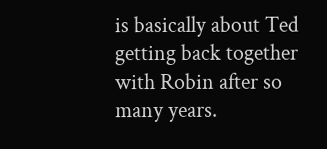is basically about Ted getting back together with Robin after so many years.